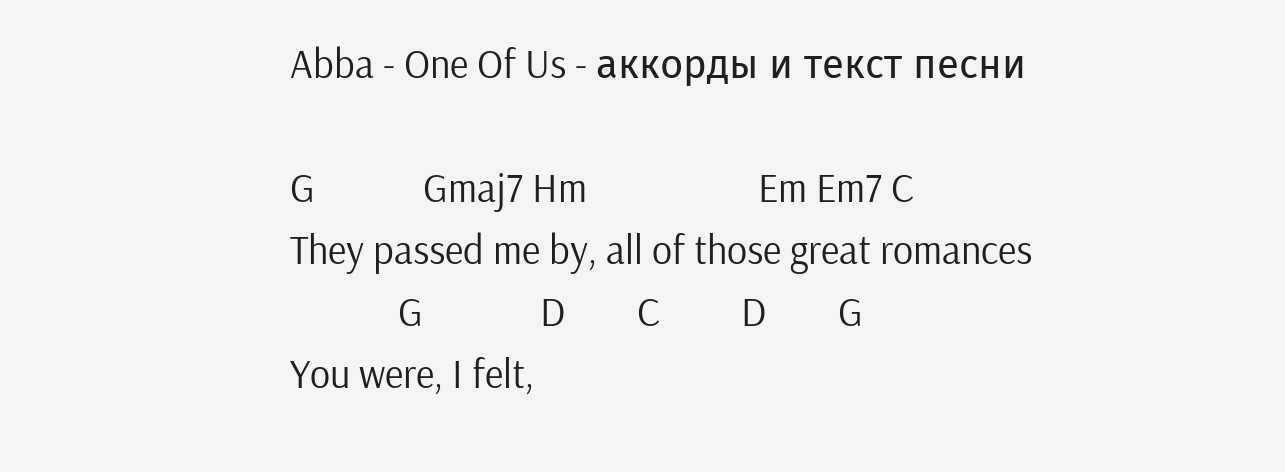Abba - One Of Us - аккорды и текст песни

G            Gmaj7 Hm                   Em Em7 C
They passed me by, all of those great romances
            G             D        C         D        G
You were, I felt,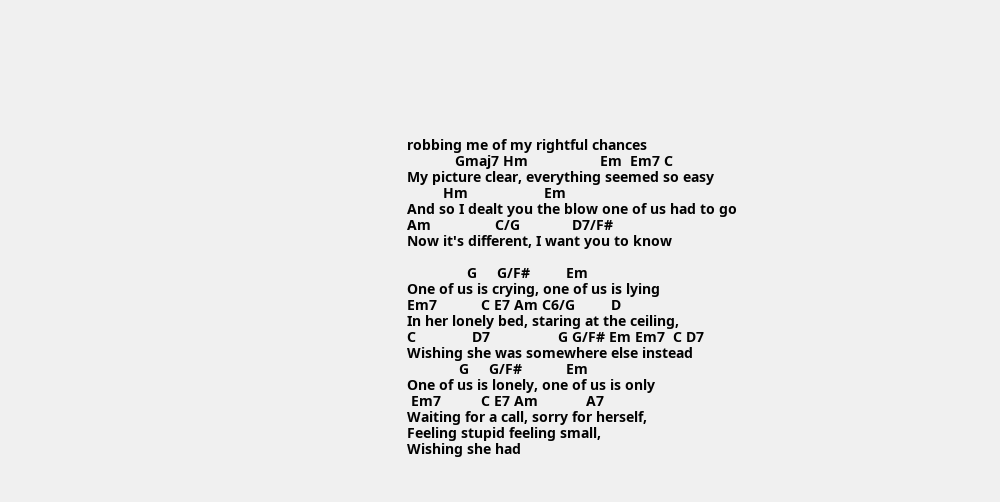robbing me of my rightful chances
            Gmaj7 Hm                  Em  Em7 C
My picture clear, everything seemed so easy
         Hm                   Em
And so I dealt you the blow one of us had to go
Am                C/G             D7/F#
Now it's different, I want you to know

               G     G/F#         Em
One of us is crying, one of us is lying
Em7           C E7 Am C6/G         D
In her lonely bed, staring at the ceiling,
C              D7                 G G/F# Em Em7  C D7
Wishing she was somewhere else instead
             G     G/F#           Em
One of us is lonely, one of us is only
 Em7          C E7 Am            A7
Waiting for a call, sorry for herself,
Feeling stupid feeling small,
Wishing she had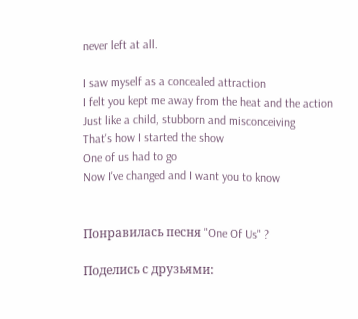never left at all.

I saw myself as a concealed attraction
I felt you kept me away from the heat and the action
Just like a child, stubborn and misconceiving
That's how I started the show
One of us had to go
Now I've changed and I want you to know


Понравилась песня "One Of Us" ?

Поделись с друзьями: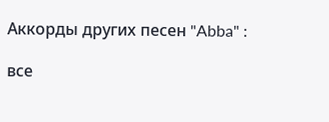Аккорды других песен "Abba" :

все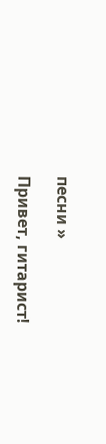песни »

Привет, гитарист!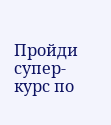Пройди супер-курс по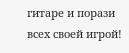гитаре и порази всех своей игрой!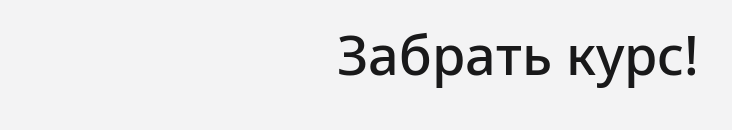Забрать курс!